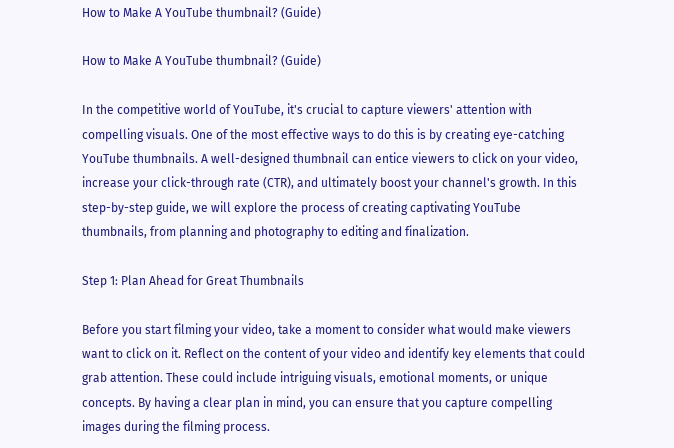How to Make A YouTube thumbnail? (Guide)

How to Make A YouTube thumbnail? (Guide)

In the competitive world of YouTube, it's crucial to capture viewers' attention with compelling visuals. One of the most effective ways to do this is by creating eye-catching YouTube thumbnails. A well-designed thumbnail can entice viewers to click on your video, increase your click-through rate (CTR), and ultimately boost your channel's growth. In this step-by-step guide, we will explore the process of creating captivating YouTube thumbnails, from planning and photography to editing and finalization.

Step 1: Plan Ahead for Great Thumbnails

Before you start filming your video, take a moment to consider what would make viewers want to click on it. Reflect on the content of your video and identify key elements that could grab attention. These could include intriguing visuals, emotional moments, or unique concepts. By having a clear plan in mind, you can ensure that you capture compelling images during the filming process.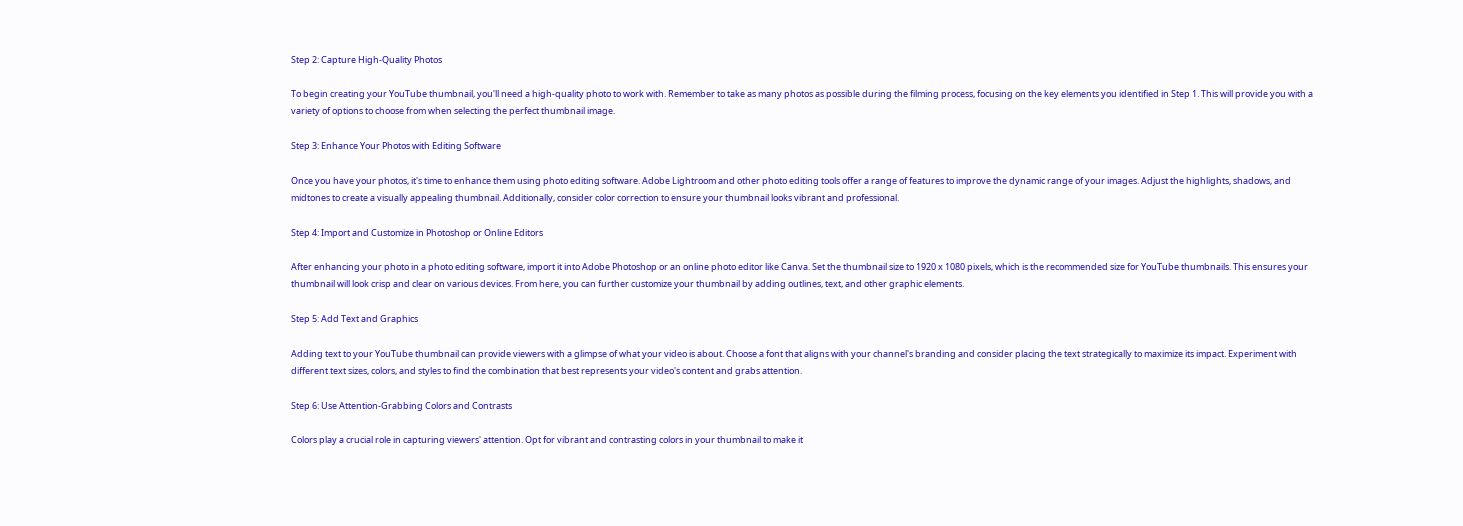Step 2: Capture High-Quality Photos

To begin creating your YouTube thumbnail, you'll need a high-quality photo to work with. Remember to take as many photos as possible during the filming process, focusing on the key elements you identified in Step 1. This will provide you with a variety of options to choose from when selecting the perfect thumbnail image.

Step 3: Enhance Your Photos with Editing Software

Once you have your photos, it's time to enhance them using photo editing software. Adobe Lightroom and other photo editing tools offer a range of features to improve the dynamic range of your images. Adjust the highlights, shadows, and midtones to create a visually appealing thumbnail. Additionally, consider color correction to ensure your thumbnail looks vibrant and professional.

Step 4: Import and Customize in Photoshop or Online Editors

After enhancing your photo in a photo editing software, import it into Adobe Photoshop or an online photo editor like Canva. Set the thumbnail size to 1920 x 1080 pixels, which is the recommended size for YouTube thumbnails. This ensures your thumbnail will look crisp and clear on various devices. From here, you can further customize your thumbnail by adding outlines, text, and other graphic elements.

Step 5: Add Text and Graphics

Adding text to your YouTube thumbnail can provide viewers with a glimpse of what your video is about. Choose a font that aligns with your channel's branding and consider placing the text strategically to maximize its impact. Experiment with different text sizes, colors, and styles to find the combination that best represents your video's content and grabs attention.

Step 6: Use Attention-Grabbing Colors and Contrasts

Colors play a crucial role in capturing viewers' attention. Opt for vibrant and contrasting colors in your thumbnail to make it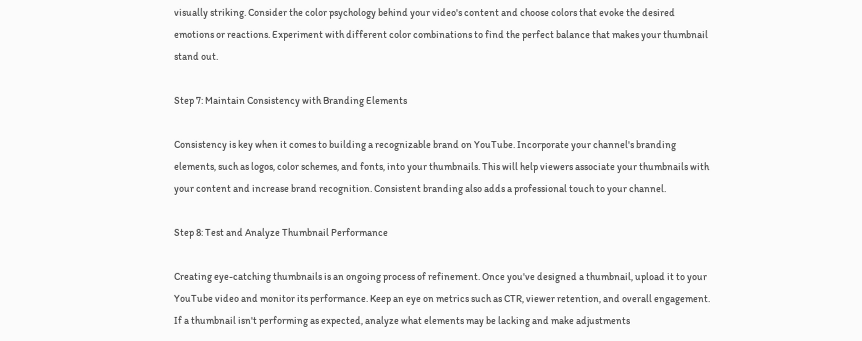visually striking. Consider the color psychology behind your video's content and choose colors that evoke the desired emotions or reactions. Experiment with different color combinations to find the perfect balance that makes your thumbnail stand out.

Step 7: Maintain Consistency with Branding Elements

Consistency is key when it comes to building a recognizable brand on YouTube. Incorporate your channel's branding elements, such as logos, color schemes, and fonts, into your thumbnails. This will help viewers associate your thumbnails with your content and increase brand recognition. Consistent branding also adds a professional touch to your channel.

Step 8: Test and Analyze Thumbnail Performance

Creating eye-catching thumbnails is an ongoing process of refinement. Once you've designed a thumbnail, upload it to your YouTube video and monitor its performance. Keep an eye on metrics such as CTR, viewer retention, and overall engagement. If a thumbnail isn't performing as expected, analyze what elements may be lacking and make adjustments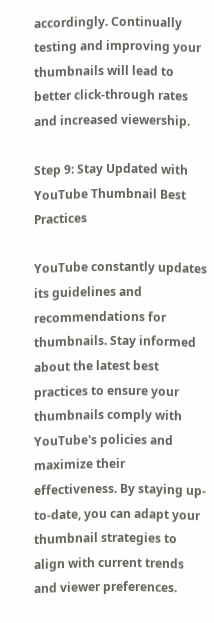accordingly. Continually testing and improving your thumbnails will lead to better click-through rates and increased viewership.

Step 9: Stay Updated with YouTube Thumbnail Best Practices

YouTube constantly updates its guidelines and recommendations for thumbnails. Stay informed about the latest best practices to ensure your thumbnails comply with YouTube's policies and maximize their effectiveness. By staying up-to-date, you can adapt your thumbnail strategies to align with current trends and viewer preferences.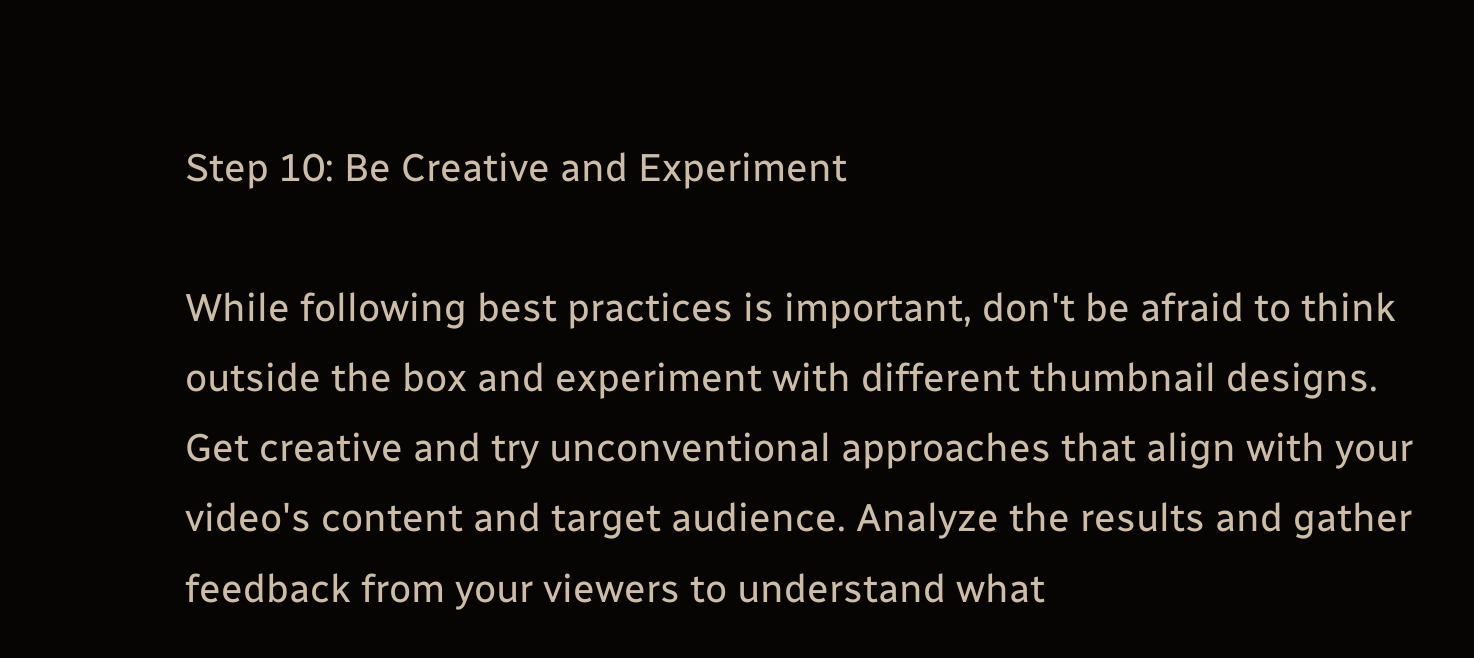Step 10: Be Creative and Experiment

While following best practices is important, don't be afraid to think outside the box and experiment with different thumbnail designs. Get creative and try unconventional approaches that align with your video's content and target audience. Analyze the results and gather feedback from your viewers to understand what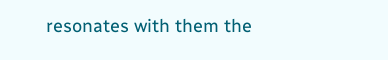resonates with them the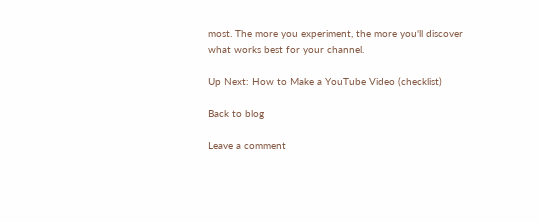most. The more you experiment, the more you'll discover what works best for your channel.

Up Next: How to Make a YouTube Video (checklist)

Back to blog

Leave a comment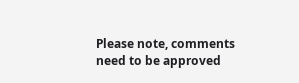Please note, comments need to be approved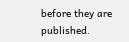before they are published.